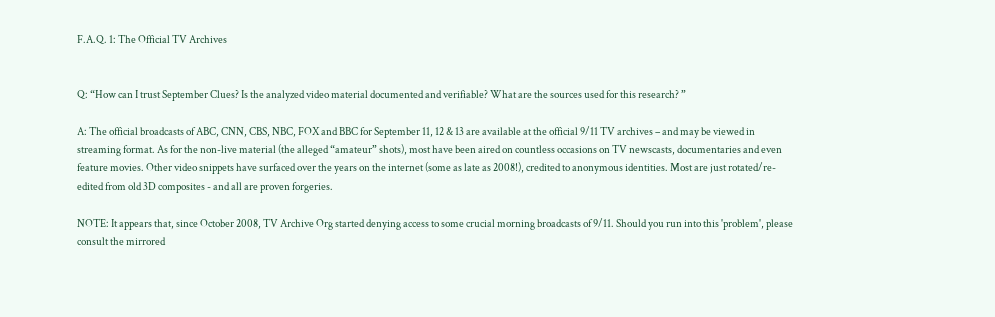F.A.Q. 1: The Official TV Archives


Q: “How can I trust September Clues? Is the analyzed video material documented and verifiable? What are the sources used for this research? ”

A: The official broadcasts of ABC, CNN, CBS, NBC, FOX and BBC for September 11, 12 & 13 are available at the official 9/11 TV archives – and may be viewed in streaming format. As for the non-live material (the alleged “amateur” shots), most have been aired on countless occasions on TV newscasts, documentaries and even feature movies. Other video snippets have surfaced over the years on the internet (some as late as 2008!), credited to anonymous identities. Most are just rotated/re-edited from old 3D composites - and all are proven forgeries.

NOTE: It appears that, since October 2008, TV Archive Org started denying access to some crucial morning broadcasts of 9/11. Should you run into this 'problem', please consult the mirrored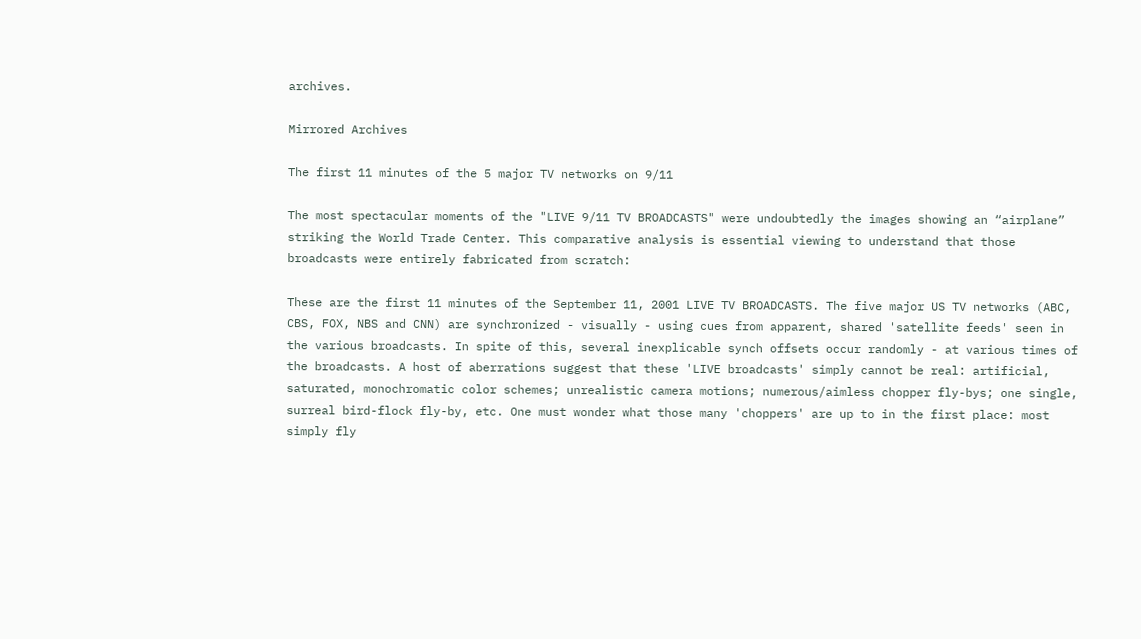archives.

Mirrored Archives

The first 11 minutes of the 5 major TV networks on 9/11

The most spectacular moments of the "LIVE 9/11 TV BROADCASTS" were undoubtedly the images showing an “airplane” striking the World Trade Center. This comparative analysis is essential viewing to understand that those broadcasts were entirely fabricated from scratch:

These are the first 11 minutes of the September 11, 2001 LIVE TV BROADCASTS. The five major US TV networks (ABC, CBS, FOX, NBS and CNN) are synchronized - visually - using cues from apparent, shared 'satellite feeds' seen in the various broadcasts. In spite of this, several inexplicable synch offsets occur randomly - at various times of the broadcasts. A host of aberrations suggest that these 'LIVE broadcasts' simply cannot be real: artificial, saturated, monochromatic color schemes; unrealistic camera motions; numerous/aimless chopper fly-bys; one single, surreal bird-flock fly-by, etc. One must wonder what those many 'choppers' are up to in the first place: most simply fly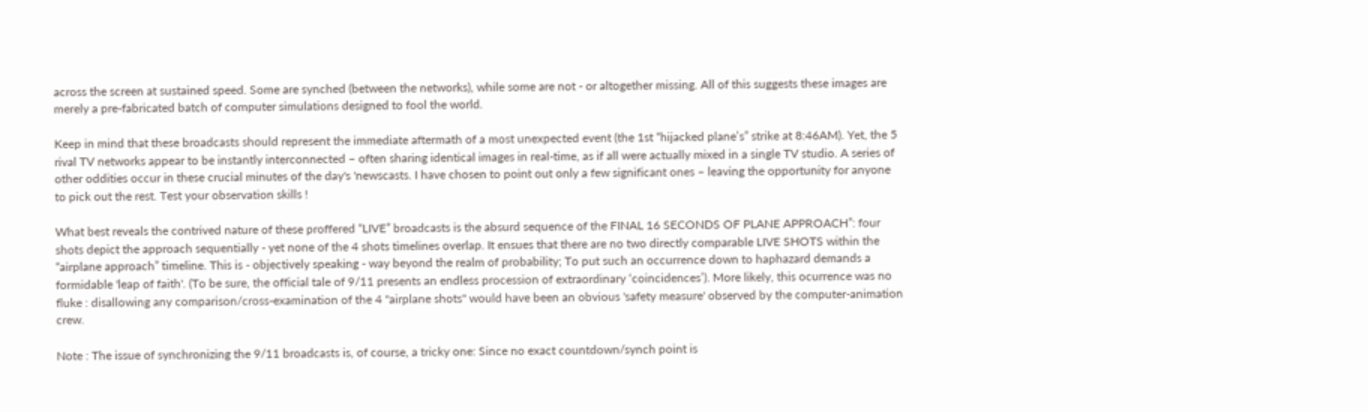across the screen at sustained speed. Some are synched (between the networks), while some are not - or altogether missing. All of this suggests these images are merely a pre-fabricated batch of computer simulations designed to fool the world.

Keep in mind that these broadcasts should represent the immediate aftermath of a most unexpected event (the 1st “hijacked plane’s” strike at 8:46AM). Yet, the 5 rival TV networks appear to be instantly interconnected – often sharing identical images in real-time, as if all were actually mixed in a single TV studio. A series of other oddities occur in these crucial minutes of the day's 'newscasts. I have chosen to point out only a few significant ones – leaving the opportunity for anyone to pick out the rest. Test your observation skills !

What best reveals the contrived nature of these proffered “LIVE” broadcasts is the absurd sequence of the FINAL 16 SECONDS OF PLANE APPROACH”: four shots depict the approach sequentially - yet none of the 4 shots timelines overlap. It ensues that there are no two directly comparable LIVE SHOTS within the “airplane approach” timeline. This is - objectively speaking - way beyond the realm of probability; To put such an occurrence down to haphazard demands a formidable 'leap of faith'. (To be sure, the official tale of 9/11 presents an endless procession of extraordinary ‘coincidences’). More likely, this ocurrence was no fluke : disallowing any comparison/cross-examination of the 4 "airplane shots" would have been an obvious 'safety measure' observed by the computer-animation crew.

Note : The issue of synchronizing the 9/11 broadcasts is, of course, a tricky one: Since no exact countdown/synch point is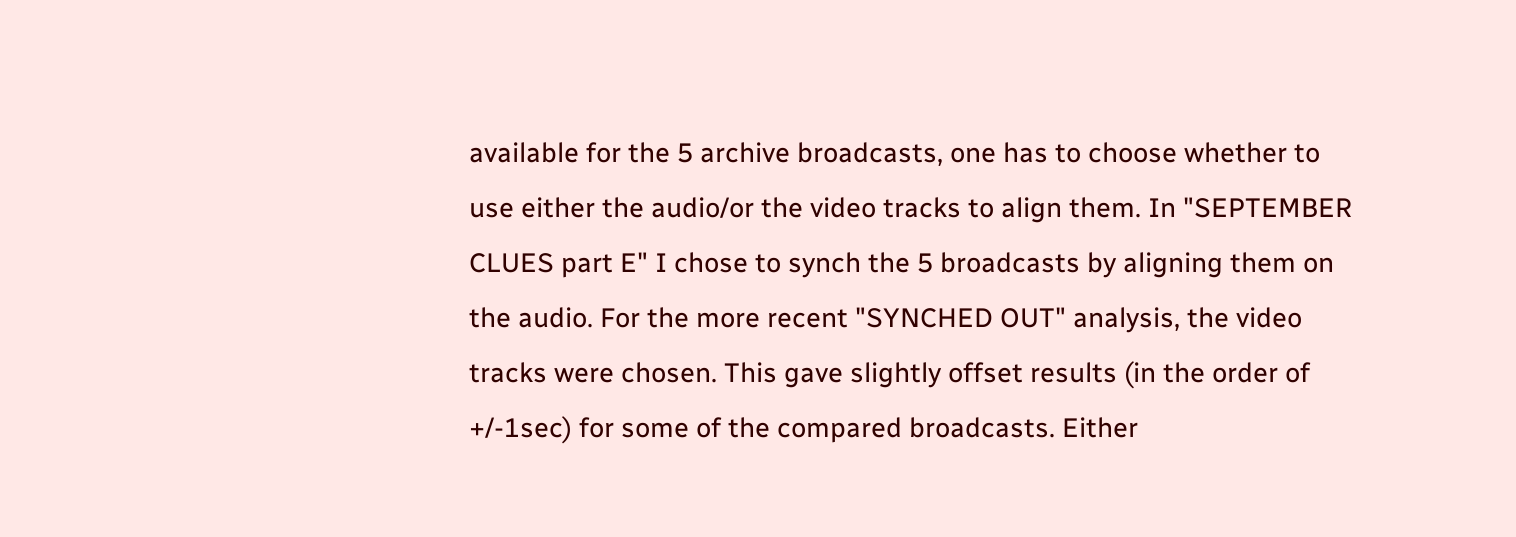available for the 5 archive broadcasts, one has to choose whether to use either the audio/or the video tracks to align them. In "SEPTEMBER CLUES part E" I chose to synch the 5 broadcasts by aligning them on the audio. For the more recent "SYNCHED OUT" analysis, the video tracks were chosen. This gave slightly offset results (in the order of +/-1sec) for some of the compared broadcasts. Either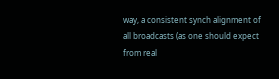way, a consistent synch alignment of all broadcasts (as one should expect from real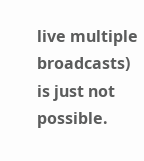live multiple broadcasts) is just not possible.